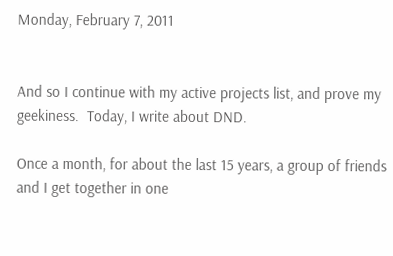Monday, February 7, 2011


And so I continue with my active projects list, and prove my geekiness.  Today, I write about DND.

Once a month, for about the last 15 years, a group of friends and I get together in one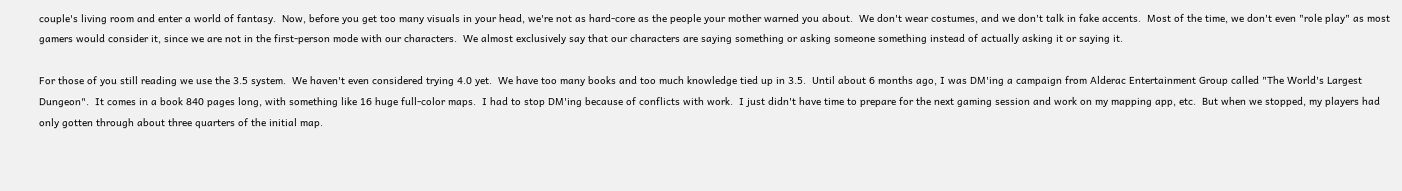couple's living room and enter a world of fantasy.  Now, before you get too many visuals in your head, we're not as hard-core as the people your mother warned you about.  We don't wear costumes, and we don't talk in fake accents.  Most of the time, we don't even "role play" as most gamers would consider it, since we are not in the first-person mode with our characters.  We almost exclusively say that our characters are saying something or asking someone something instead of actually asking it or saying it.

For those of you still reading we use the 3.5 system.  We haven't even considered trying 4.0 yet.  We have too many books and too much knowledge tied up in 3.5.  Until about 6 months ago, I was DM'ing a campaign from Alderac Entertainment Group called "The World's Largest Dungeon".  It comes in a book 840 pages long, with something like 16 huge full-color maps.  I had to stop DM'ing because of conflicts with work.  I just didn't have time to prepare for the next gaming session and work on my mapping app, etc.  But when we stopped, my players had only gotten through about three quarters of the initial map.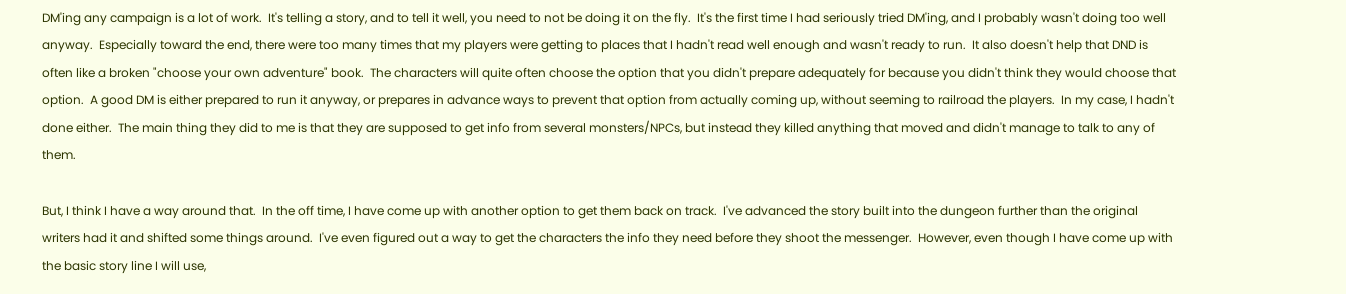DM'ing any campaign is a lot of work.  It's telling a story, and to tell it well, you need to not be doing it on the fly.  It's the first time I had seriously tried DM'ing, and I probably wasn't doing too well anyway.  Especially toward the end, there were too many times that my players were getting to places that I hadn't read well enough and wasn't ready to run.  It also doesn't help that DND is often like a broken "choose your own adventure" book.  The characters will quite often choose the option that you didn't prepare adequately for because you didn't think they would choose that option.  A good DM is either prepared to run it anyway, or prepares in advance ways to prevent that option from actually coming up, without seeming to railroad the players.  In my case, I hadn't done either.  The main thing they did to me is that they are supposed to get info from several monsters/NPCs, but instead they killed anything that moved and didn't manage to talk to any of them.

But, I think I have a way around that.  In the off time, I have come up with another option to get them back on track.  I've advanced the story built into the dungeon further than the original writers had it and shifted some things around.  I've even figured out a way to get the characters the info they need before they shoot the messenger.  However, even though I have come up with the basic story line I will use,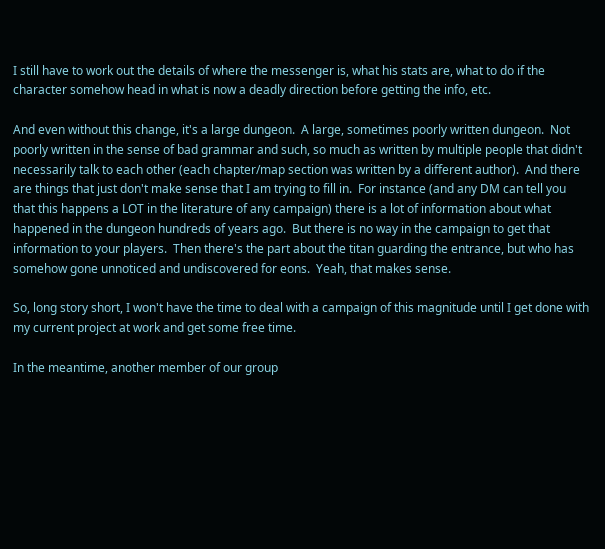I still have to work out the details of where the messenger is, what his stats are, what to do if the character somehow head in what is now a deadly direction before getting the info, etc.

And even without this change, it's a large dungeon.  A large, sometimes poorly written dungeon.  Not poorly written in the sense of bad grammar and such, so much as written by multiple people that didn't necessarily talk to each other (each chapter/map section was written by a different author).  And there are things that just don't make sense that I am trying to fill in.  For instance (and any DM can tell you that this happens a LOT in the literature of any campaign) there is a lot of information about what happened in the dungeon hundreds of years ago.  But there is no way in the campaign to get that information to your players.  Then there's the part about the titan guarding the entrance, but who has somehow gone unnoticed and undiscovered for eons.  Yeah, that makes sense.

So, long story short, I won't have the time to deal with a campaign of this magnitude until I get done with my current project at work and get some free time.

In the meantime, another member of our group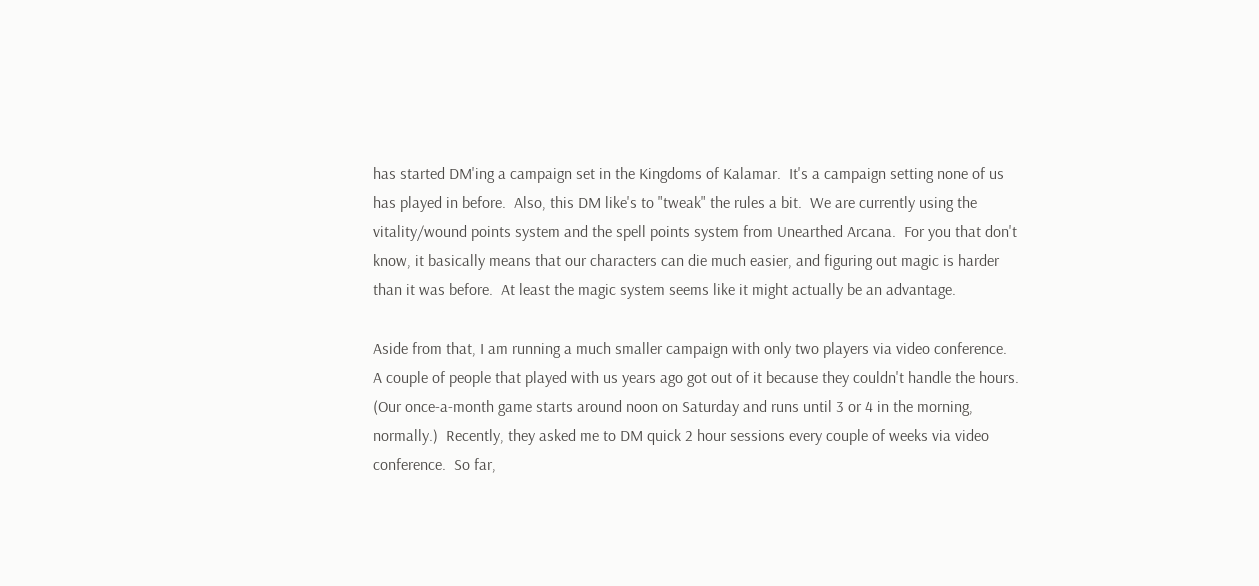has started DM'ing a campaign set in the Kingdoms of Kalamar.  It's a campaign setting none of us has played in before.  Also, this DM like's to "tweak" the rules a bit.  We are currently using the vitality/wound points system and the spell points system from Unearthed Arcana.  For you that don't know, it basically means that our characters can die much easier, and figuring out magic is harder than it was before.  At least the magic system seems like it might actually be an advantage.

Aside from that, I am running a much smaller campaign with only two players via video conference.  A couple of people that played with us years ago got out of it because they couldn't handle the hours.  (Our once-a-month game starts around noon on Saturday and runs until 3 or 4 in the morning, normally.)  Recently, they asked me to DM quick 2 hour sessions every couple of weeks via video conference.  So far,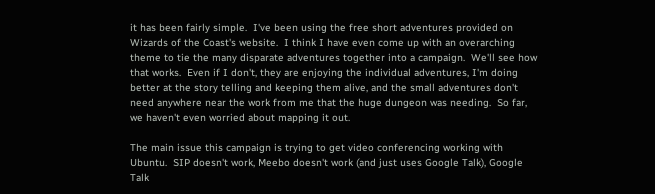it has been fairly simple.  I've been using the free short adventures provided on Wizards of the Coast's website.  I think I have even come up with an overarching theme to tie the many disparate adventures together into a campaign.  We'll see how that works.  Even if I don't, they are enjoying the individual adventures, I'm doing better at the story telling and keeping them alive, and the small adventures don't need anywhere near the work from me that the huge dungeon was needing.  So far, we haven't even worried about mapping it out.

The main issue this campaign is trying to get video conferencing working with Ubuntu.  SIP doesn't work, Meebo doesn't work (and just uses Google Talk), Google Talk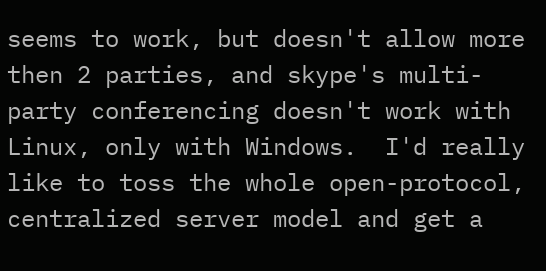seems to work, but doesn't allow more then 2 parties, and skype's multi-party conferencing doesn't work with Linux, only with Windows.  I'd really like to toss the whole open-protocol, centralized server model and get a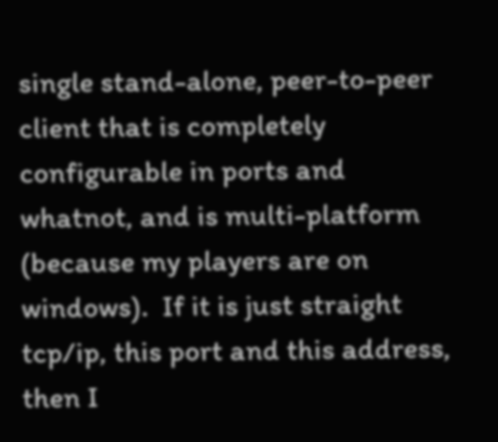single stand-alone, peer-to-peer client that is completely configurable in ports and whatnot, and is multi-platform (because my players are on windows).  If it is just straight tcp/ip, this port and this address, then I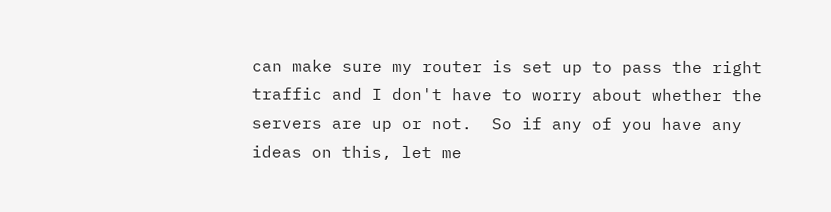can make sure my router is set up to pass the right traffic and I don't have to worry about whether the servers are up or not.  So if any of you have any ideas on this, let me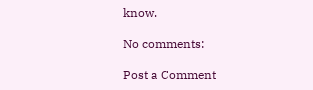know.

No comments:

Post a Comment